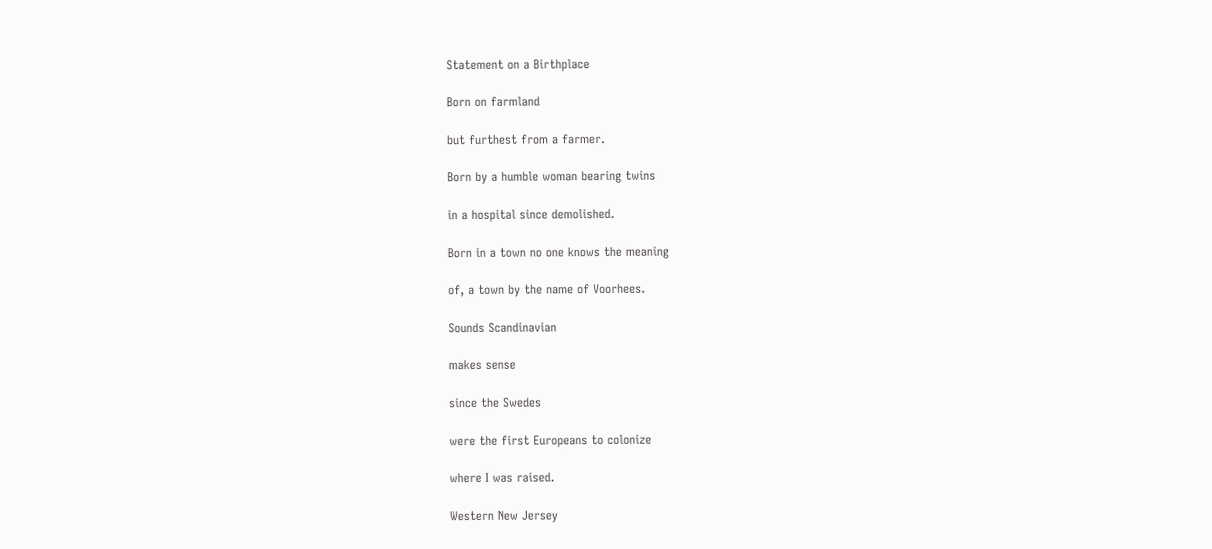Statement on a Birthplace

Born on farmland

but furthest from a farmer.

Born by a humble woman bearing twins

in a hospital since demolished.

Born in a town no one knows the meaning

of, a town by the name of Voorhees.

Sounds Scandinavian

makes sense

since the Swedes

were the first Europeans to colonize

where I was raised.

Western New Jersey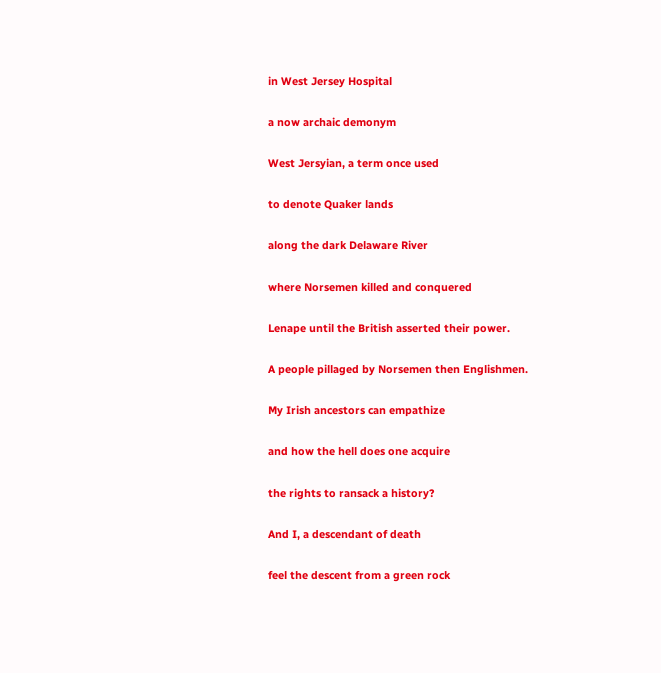in West Jersey Hospital

a now archaic demonym

West Jersyian, a term once used

to denote Quaker lands

along the dark Delaware River

where Norsemen killed and conquered

Lenape until the British asserted their power.

A people pillaged by Norsemen then Englishmen.

My Irish ancestors can empathize

and how the hell does one acquire

the rights to ransack a history?

And I, a descendant of death

feel the descent from a green rock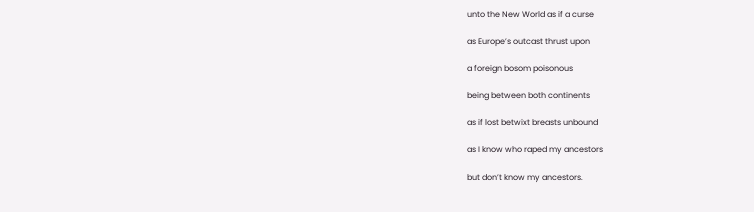unto the New World as if a curse

as Europe’s outcast thrust upon

a foreign bosom poisonous

being between both continents

as if lost betwixt breasts unbound

as I know who raped my ancestors

but don’t know my ancestors.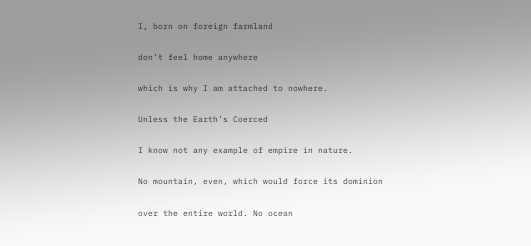I, born on foreign farmland

don’t feel home anywhere

which is why I am attached to nowhere.

Unless the Earth’s Coerced

I know not any example of empire in nature.

No mountain, even, which would force its dominion

over the entire world. No ocean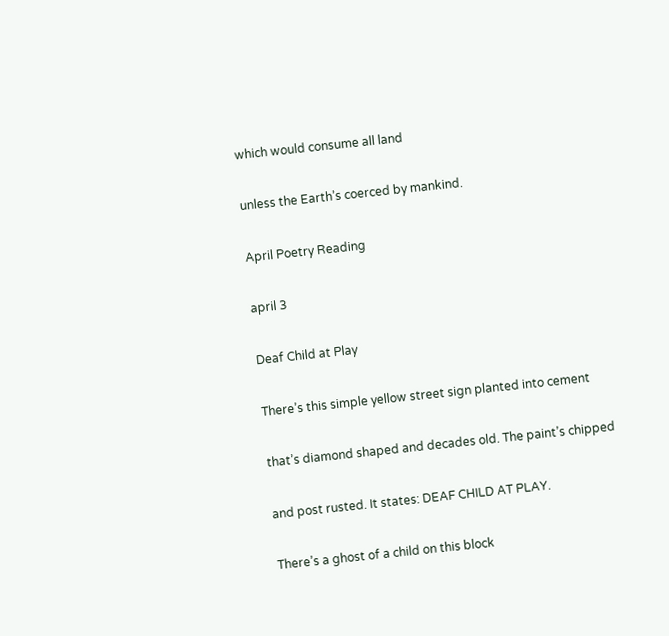which would consume all land

unless the Earth’s coerced by mankind.

April Poetry Reading

april 3

Deaf Child at Play

There’s this simple yellow street sign planted into cement

that’s diamond shaped and decades old. The paint’s chipped

and post rusted. It states: DEAF CHILD AT PLAY.

There’s a ghost of a child on this block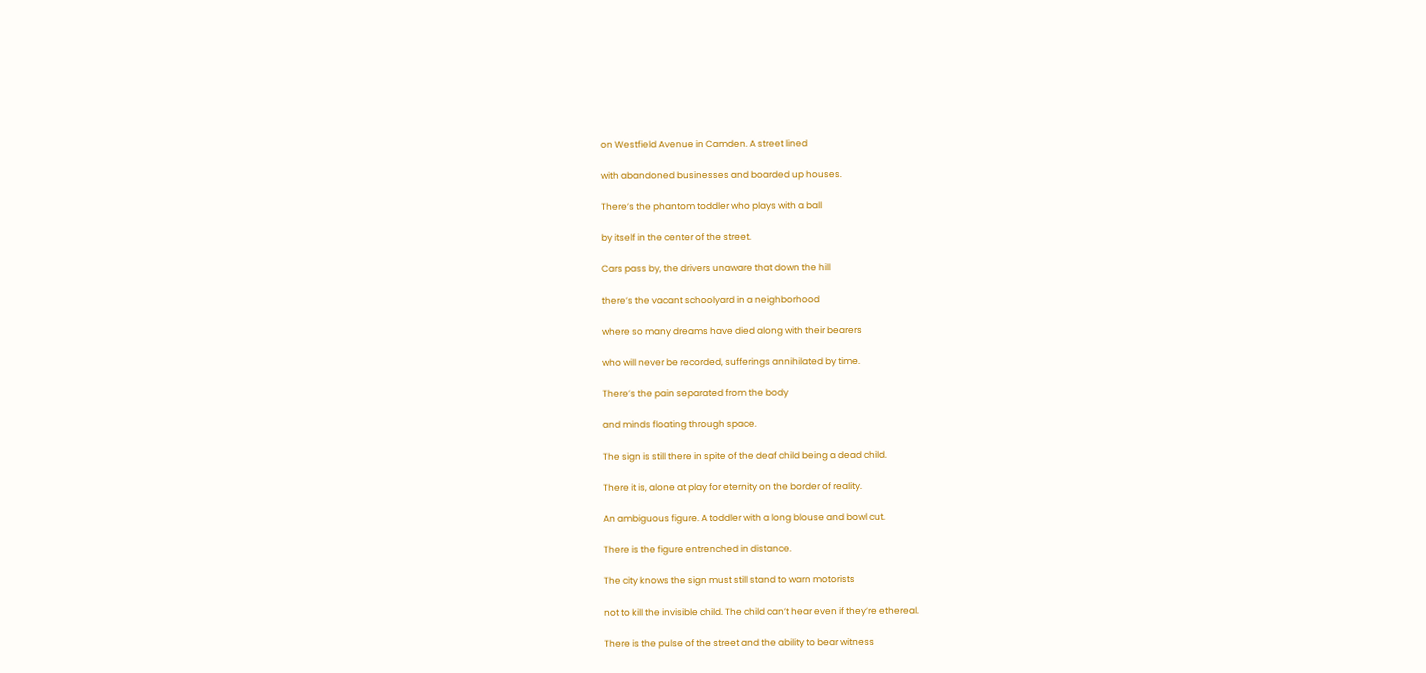on Westfield Avenue in Camden. A street lined

with abandoned businesses and boarded up houses.

There’s the phantom toddler who plays with a ball

by itself in the center of the street.

Cars pass by, the drivers unaware that down the hill

there’s the vacant schoolyard in a neighborhood

where so many dreams have died along with their bearers

who will never be recorded, sufferings annihilated by time.

There’s the pain separated from the body

and minds floating through space.

The sign is still there in spite of the deaf child being a dead child.

There it is, alone at play for eternity on the border of reality.

An ambiguous figure. A toddler with a long blouse and bowl cut.

There is the figure entrenched in distance.

The city knows the sign must still stand to warn motorists

not to kill the invisible child. The child can’t hear even if they’re ethereal.

There is the pulse of the street and the ability to bear witness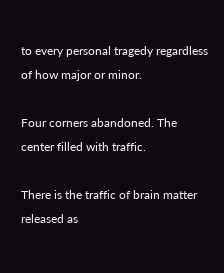to every personal tragedy regardless of how major or minor.

Four corners abandoned. The center filled with traffic.

There is the traffic of brain matter released as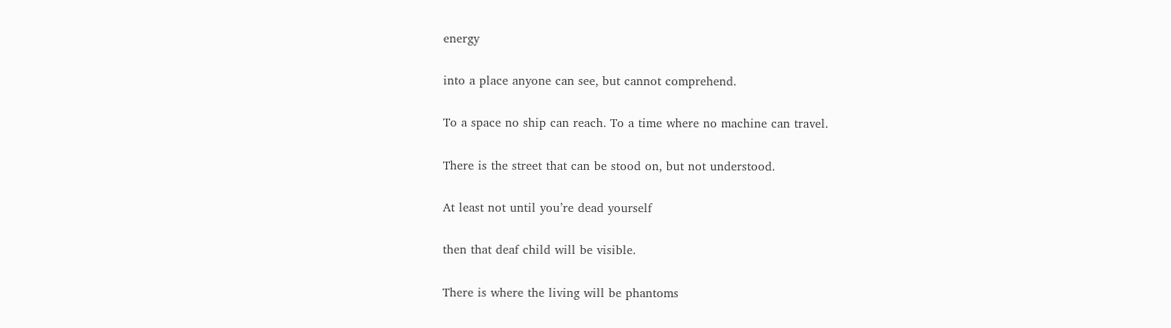energy

into a place anyone can see, but cannot comprehend.

To a space no ship can reach. To a time where no machine can travel.

There is the street that can be stood on, but not understood.

At least not until you’re dead yourself

then that deaf child will be visible.

There is where the living will be phantoms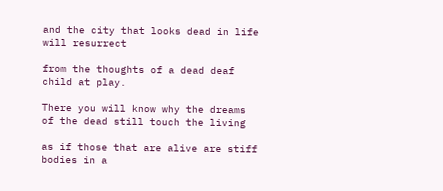and the city that looks dead in life will resurrect

from the thoughts of a dead deaf child at play.

There you will know why the dreams of the dead still touch the living

as if those that are alive are stiff bodies in a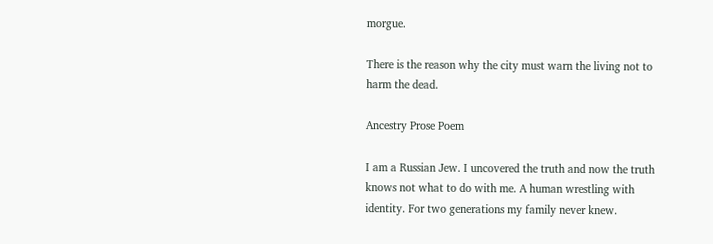morgue.

There is the reason why the city must warn the living not to harm the dead.

Ancestry Prose Poem

I am a Russian Jew. I uncovered the truth and now the truth knows not what to do with me. A human wrestling with identity. For two generations my family never knew.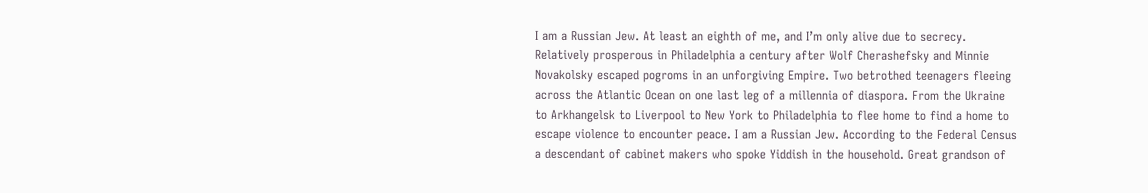I am a Russian Jew. At least an eighth of me, and I’m only alive due to secrecy. Relatively prosperous in Philadelphia a century after Wolf Cherashefsky and Minnie Novakolsky escaped pogroms in an unforgiving Empire. Two betrothed teenagers fleeing across the Atlantic Ocean on one last leg of a millennia of diaspora. From the Ukraine to Arkhangelsk to Liverpool to New York to Philadelphia to flee home to find a home to escape violence to encounter peace. I am a Russian Jew. According to the Federal Census a descendant of cabinet makers who spoke Yiddish in the household. Great grandson of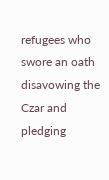refugees who swore an oath disavowing the Czar and pledging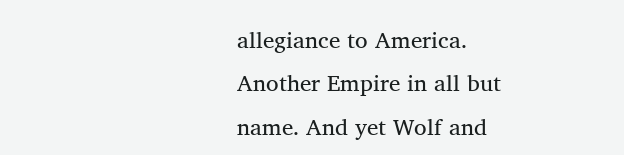allegiance to America. Another Empire in all but name. And yet Wolf and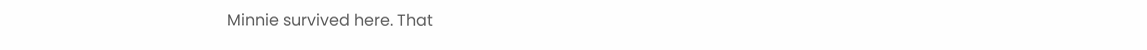Minnie survived here. That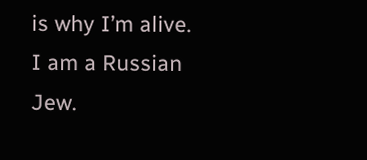is why I’m alive. I am a Russian Jew.